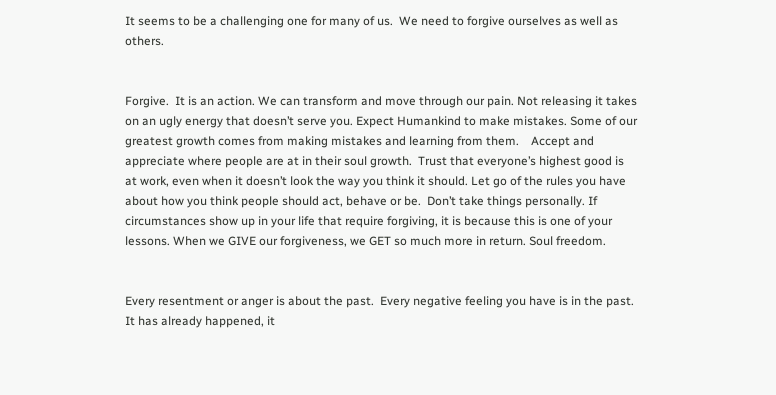It seems to be a challenging one for many of us.  We need to forgive ourselves as well as others.


Forgive.  It is an action. We can transform and move through our pain. Not releasing it takes on an ugly energy that doesn’t serve you. Expect Humankind to make mistakes. Some of our greatest growth comes from making mistakes and learning from them.    Accept and appreciate where people are at in their soul growth.  Trust that everyone’s highest good is at work, even when it doesn’t look the way you think it should. Let go of the rules you have about how you think people should act, behave or be.  Don’t take things personally. If circumstances show up in your life that require forgiving, it is because this is one of your lessons. When we GIVE our forgiveness, we GET so much more in return. Soul freedom.


Every resentment or anger is about the past.  Every negative feeling you have is in the past. It has already happened, it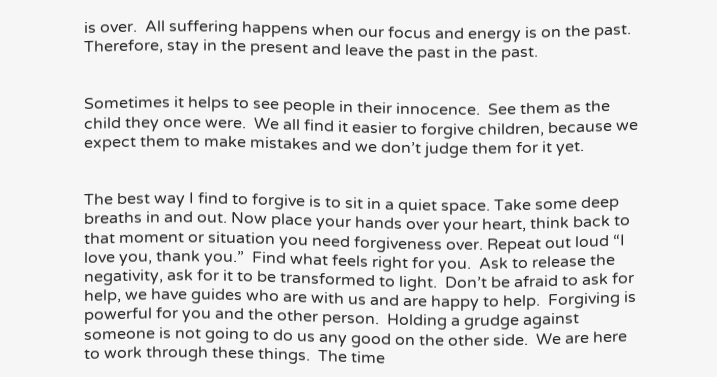is over.  All suffering happens when our focus and energy is on the past. Therefore, stay in the present and leave the past in the past.


Sometimes it helps to see people in their innocence.  See them as the child they once were.  We all find it easier to forgive children, because we expect them to make mistakes and we don’t judge them for it yet.


The best way I find to forgive is to sit in a quiet space. Take some deep breaths in and out. Now place your hands over your heart, think back to that moment or situation you need forgiveness over. Repeat out loud “I love you, thank you.”  Find what feels right for you.  Ask to release the negativity, ask for it to be transformed to light.  Don’t be afraid to ask for help, we have guides who are with us and are happy to help.  Forgiving is powerful for you and the other person.  Holding a grudge against someone is not going to do us any good on the other side.  We are here to work through these things.  The time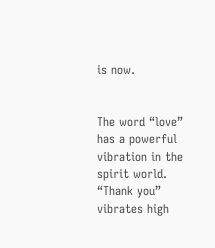is now.


The word “love” has a powerful vibration in the spirit world. “Thank you” vibrates high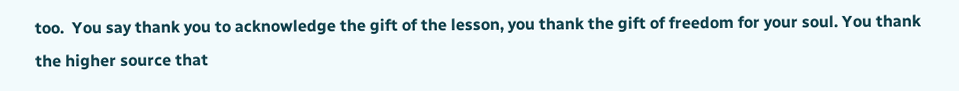too.  You say thank you to acknowledge the gift of the lesson, you thank the gift of freedom for your soul. You thank the higher source that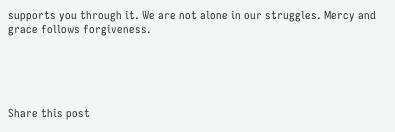supports you through it. We are not alone in our struggles. Mercy and grace follows forgiveness.





Share this post